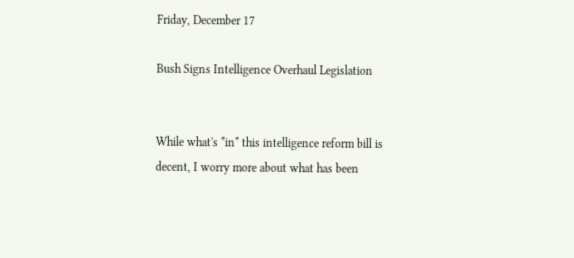Friday, December 17

Bush Signs Intelligence Overhaul Legislation


While what's *in* this intelligence reform bill is decent, I worry more about what has been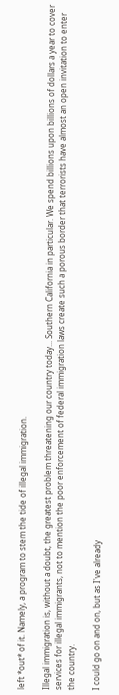left *out* of it. Namely, a program to stem the tide of illegal immigration.

Illegal immigration is, without a doubt, the greatest problem threatening our country today... Southern California in particular. We spend billions upon billions of dollars a year to cover services for illegal immigrants, not to mention the poor enforcement of federal immigration laws create such a porous border that terrorists have almost an open invitation to enter the country.

I could go on and on, but as I've already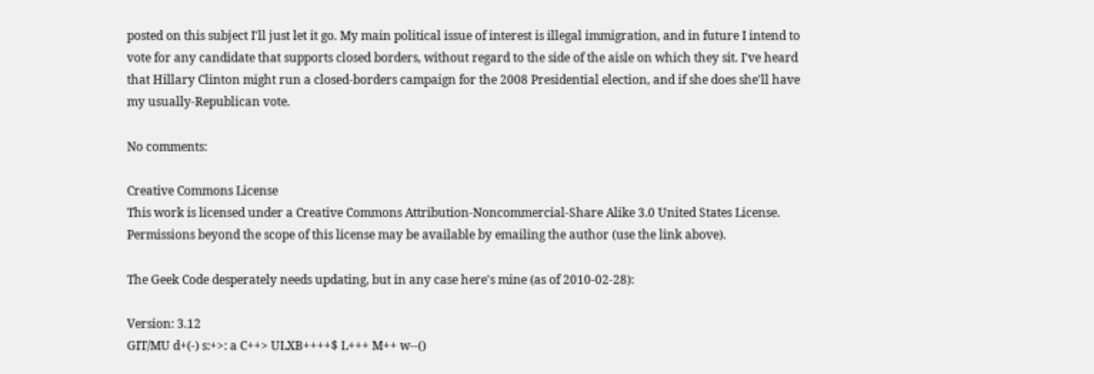posted on this subject I'll just let it go. My main political issue of interest is illegal immigration, and in future I intend to vote for any candidate that supports closed borders, without regard to the side of the aisle on which they sit. I've heard that Hillary Clinton might run a closed-borders campaign for the 2008 Presidential election, and if she does she'll have my usually-Republican vote.

No comments:

Creative Commons License
This work is licensed under a Creative Commons Attribution-Noncommercial-Share Alike 3.0 United States License. Permissions beyond the scope of this license may be available by emailing the author (use the link above).

The Geek Code desperately needs updating, but in any case here's mine (as of 2010-02-28):

Version: 3.12
GIT/MU d+(-) s:+>: a C++> ULXB++++$ L+++ M++ w--()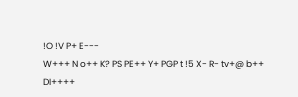!O !V P+ E---
W+++ N o++ K? PS PE++ Y+ PGP t !5 X- R- tv+@ b++ DI++++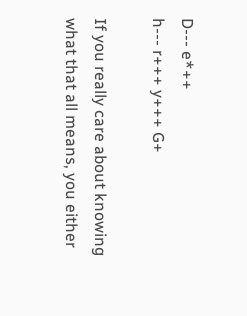D--- e*++
h--- r+++ y+++ G+

If you really care about knowing what that all means, you either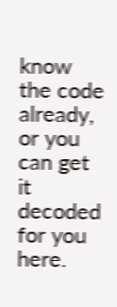know the code already, or you can get it decoded for you here.